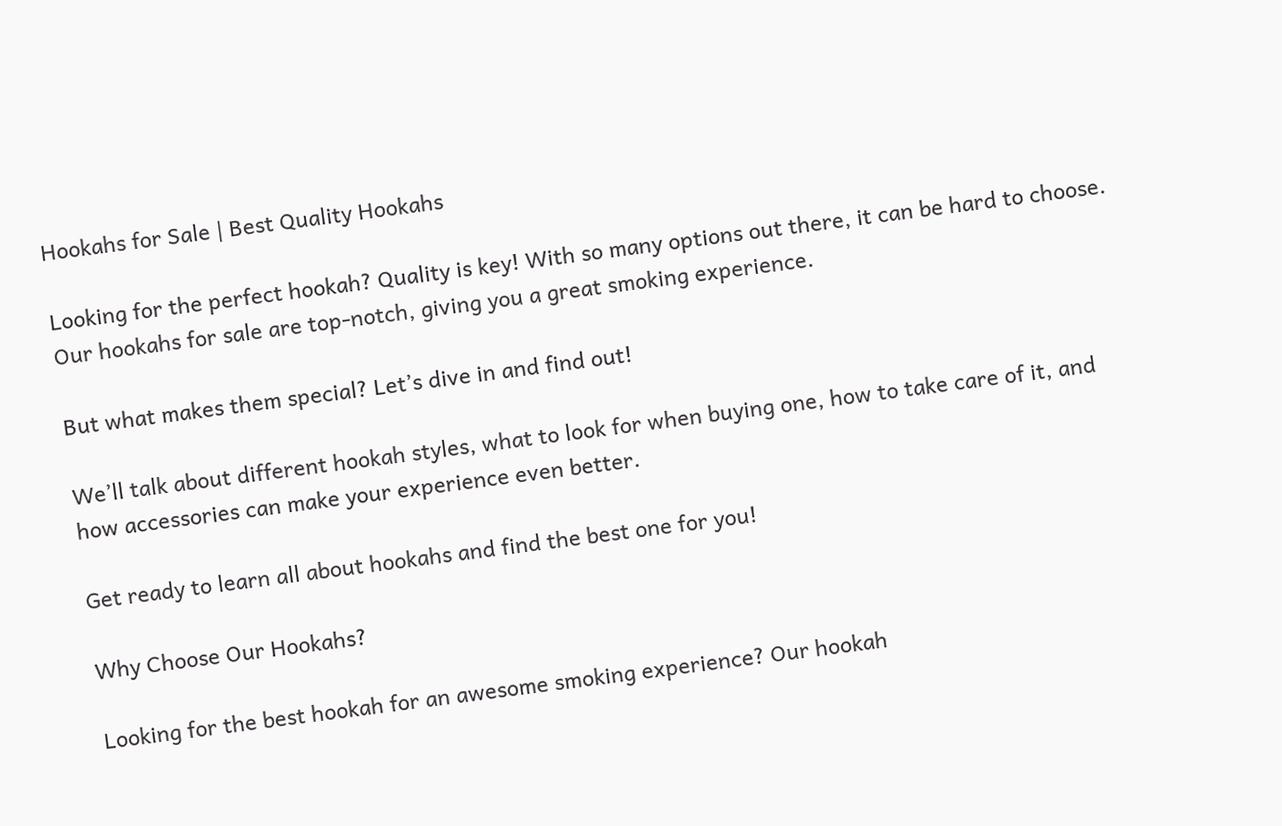Hookahs for Sale | Best Quality Hookahs

Looking for the perfect hookah? Quality is key! With so many options out there, it can be hard to choose. Our hookahs for sale are top-notch, giving you a great smoking experience.

But what makes them special? Let’s dive in and find out!

We’ll talk about different hookah styles, what to look for when buying one, how to take care of it, and how accessories can make your experience even better.

Get ready to learn all about hookahs and find the best one for you!

Why Choose Our Hookahs?

Looking for the best hookah for an awesome smoking experience? Our hookah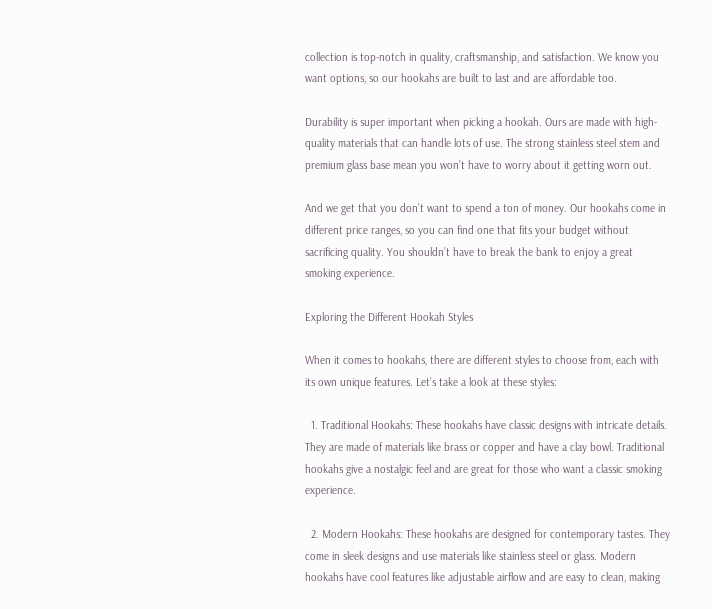collection is top-notch in quality, craftsmanship, and satisfaction. We know you want options, so our hookahs are built to last and are affordable too.

Durability is super important when picking a hookah. Ours are made with high-quality materials that can handle lots of use. The strong stainless steel stem and premium glass base mean you won’t have to worry about it getting worn out.

And we get that you don’t want to spend a ton of money. Our hookahs come in different price ranges, so you can find one that fits your budget without sacrificing quality. You shouldn’t have to break the bank to enjoy a great smoking experience.

Exploring the Different Hookah Styles

When it comes to hookahs, there are different styles to choose from, each with its own unique features. Let’s take a look at these styles:

  1. Traditional Hookahs: These hookahs have classic designs with intricate details. They are made of materials like brass or copper and have a clay bowl. Traditional hookahs give a nostalgic feel and are great for those who want a classic smoking experience.

  2. Modern Hookahs: These hookahs are designed for contemporary tastes. They come in sleek designs and use materials like stainless steel or glass. Modern hookahs have cool features like adjustable airflow and are easy to clean, making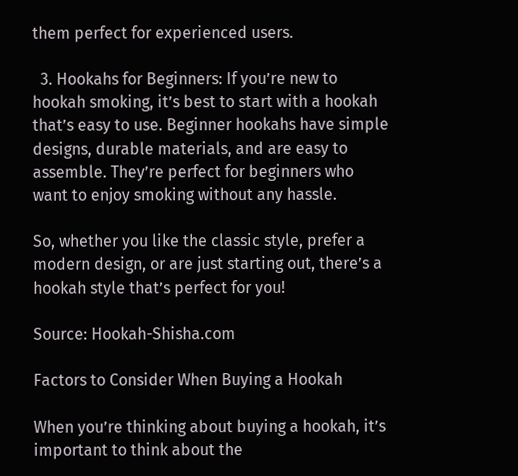them perfect for experienced users.

  3. Hookahs for Beginners: If you’re new to hookah smoking, it’s best to start with a hookah that’s easy to use. Beginner hookahs have simple designs, durable materials, and are easy to assemble. They’re perfect for beginners who want to enjoy smoking without any hassle.

So, whether you like the classic style, prefer a modern design, or are just starting out, there’s a hookah style that’s perfect for you!

Source: Hookah-Shisha.com

Factors to Consider When Buying a Hookah

When you’re thinking about buying a hookah, it’s important to think about the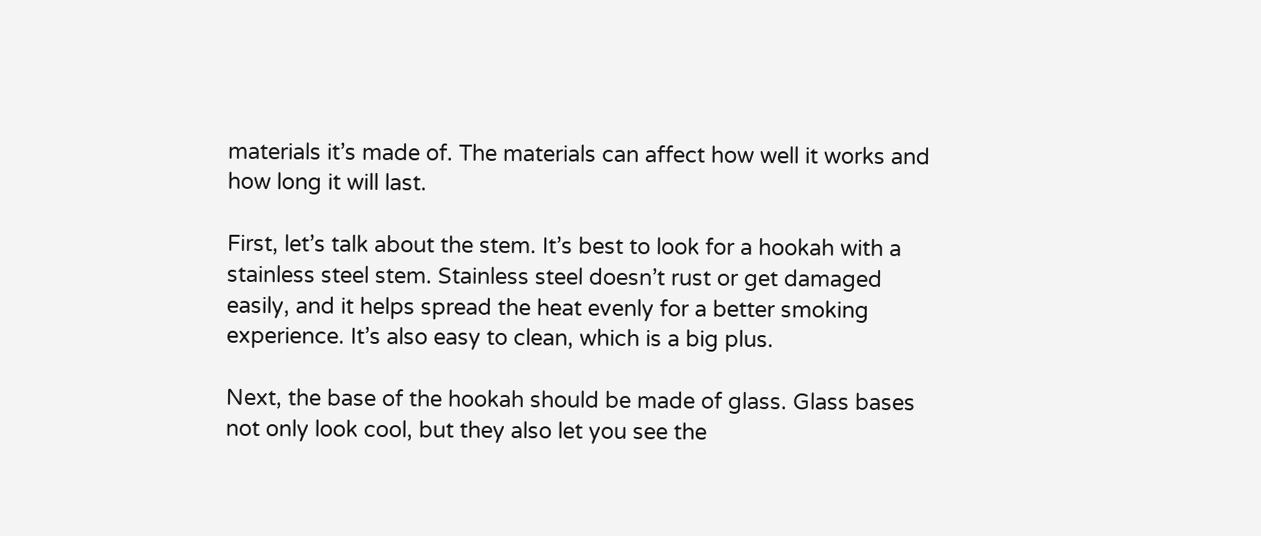materials it’s made of. The materials can affect how well it works and how long it will last.

First, let’s talk about the stem. It’s best to look for a hookah with a stainless steel stem. Stainless steel doesn’t rust or get damaged easily, and it helps spread the heat evenly for a better smoking experience. It’s also easy to clean, which is a big plus.

Next, the base of the hookah should be made of glass. Glass bases not only look cool, but they also let you see the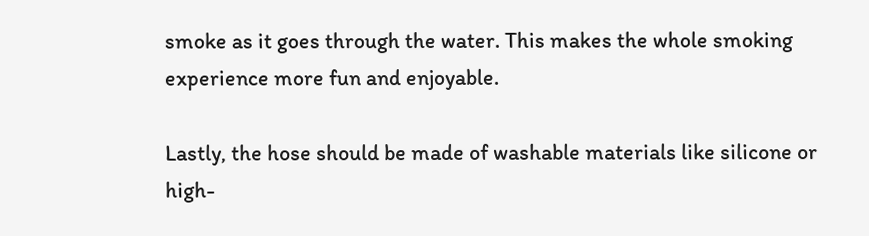smoke as it goes through the water. This makes the whole smoking experience more fun and enjoyable.

Lastly, the hose should be made of washable materials like silicone or high-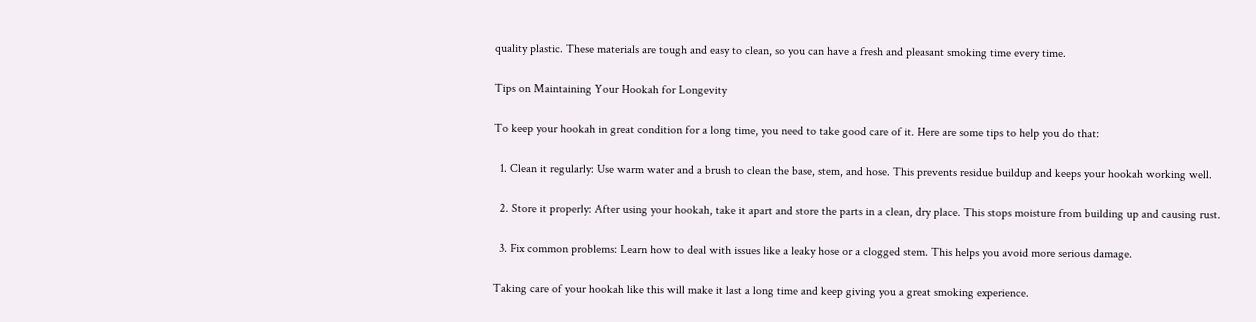quality plastic. These materials are tough and easy to clean, so you can have a fresh and pleasant smoking time every time.

Tips on Maintaining Your Hookah for Longevity

To keep your hookah in great condition for a long time, you need to take good care of it. Here are some tips to help you do that:

  1. Clean it regularly: Use warm water and a brush to clean the base, stem, and hose. This prevents residue buildup and keeps your hookah working well.

  2. Store it properly: After using your hookah, take it apart and store the parts in a clean, dry place. This stops moisture from building up and causing rust.

  3. Fix common problems: Learn how to deal with issues like a leaky hose or a clogged stem. This helps you avoid more serious damage.

Taking care of your hookah like this will make it last a long time and keep giving you a great smoking experience.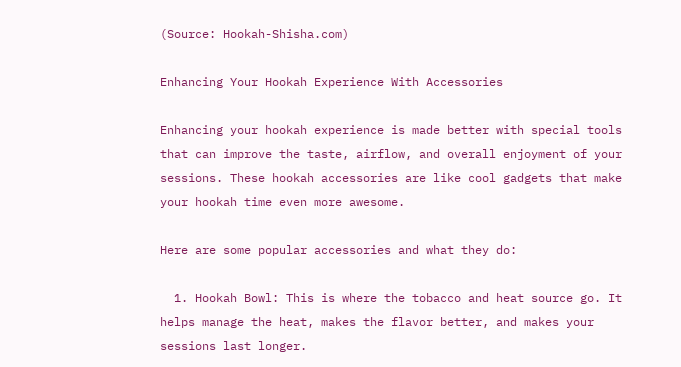(Source: Hookah-Shisha.com)

Enhancing Your Hookah Experience With Accessories

Enhancing your hookah experience is made better with special tools that can improve the taste, airflow, and overall enjoyment of your sessions. These hookah accessories are like cool gadgets that make your hookah time even more awesome.

Here are some popular accessories and what they do:

  1. Hookah Bowl: This is where the tobacco and heat source go. It helps manage the heat, makes the flavor better, and makes your sessions last longer.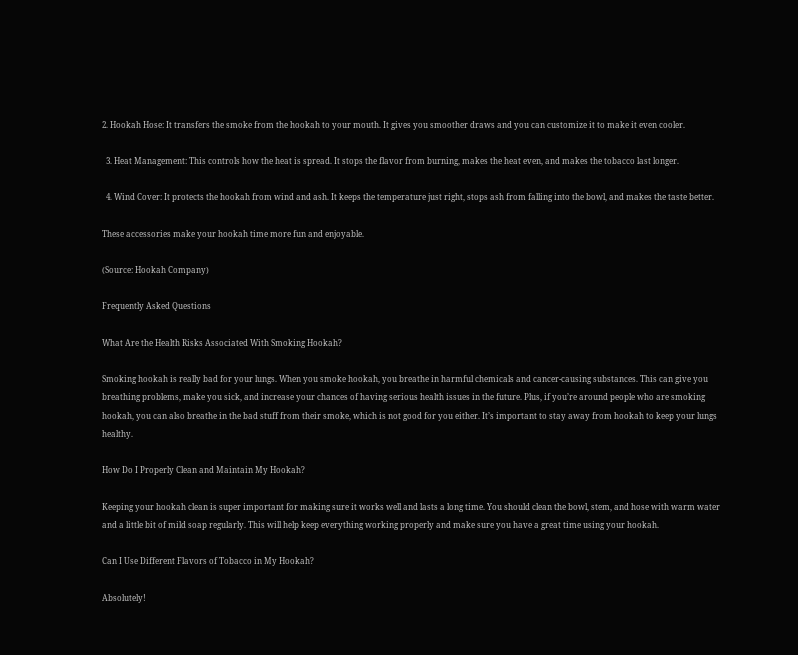2. Hookah Hose: It transfers the smoke from the hookah to your mouth. It gives you smoother draws and you can customize it to make it even cooler.

  3. Heat Management: This controls how the heat is spread. It stops the flavor from burning, makes the heat even, and makes the tobacco last longer.

  4. Wind Cover: It protects the hookah from wind and ash. It keeps the temperature just right, stops ash from falling into the bowl, and makes the taste better.

These accessories make your hookah time more fun and enjoyable.

(Source: Hookah Company)

Frequently Asked Questions

What Are the Health Risks Associated With Smoking Hookah?

Smoking hookah is really bad for your lungs. When you smoke hookah, you breathe in harmful chemicals and cancer-causing substances. This can give you breathing problems, make you sick, and increase your chances of having serious health issues in the future. Plus, if you’re around people who are smoking hookah, you can also breathe in the bad stuff from their smoke, which is not good for you either. It’s important to stay away from hookah to keep your lungs healthy.

How Do I Properly Clean and Maintain My Hookah?

Keeping your hookah clean is super important for making sure it works well and lasts a long time. You should clean the bowl, stem, and hose with warm water and a little bit of mild soap regularly. This will help keep everything working properly and make sure you have a great time using your hookah.

Can I Use Different Flavors of Tobacco in My Hookah?

Absolutely!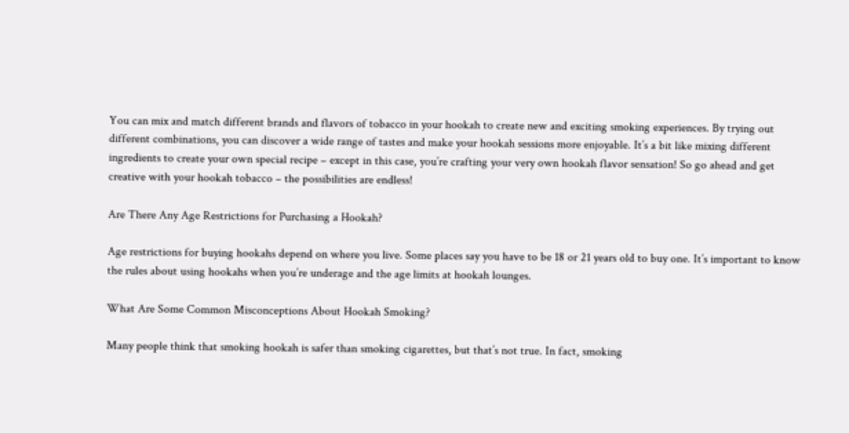You can mix and match different brands and flavors of tobacco in your hookah to create new and exciting smoking experiences. By trying out different combinations, you can discover a wide range of tastes and make your hookah sessions more enjoyable. It’s a bit like mixing different ingredients to create your own special recipe – except in this case, you’re crafting your very own hookah flavor sensation! So go ahead and get creative with your hookah tobacco – the possibilities are endless!

Are There Any Age Restrictions for Purchasing a Hookah?

Age restrictions for buying hookahs depend on where you live. Some places say you have to be 18 or 21 years old to buy one. It’s important to know the rules about using hookahs when you’re underage and the age limits at hookah lounges.

What Are Some Common Misconceptions About Hookah Smoking?

Many people think that smoking hookah is safer than smoking cigarettes, but that’s not true. In fact, smoking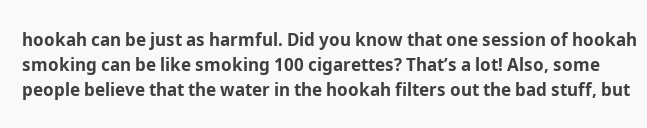hookah can be just as harmful. Did you know that one session of hookah smoking can be like smoking 100 cigarettes? That’s a lot! Also, some people believe that the water in the hookah filters out the bad stuff, but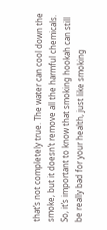that’s not completely true. The water can cool down the smoke, but it doesn’t remove all the harmful chemicals. So, it’s important to know that smoking hookah can still be really bad for your health, just like smoking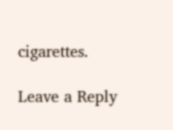cigarettes.

Leave a Reply